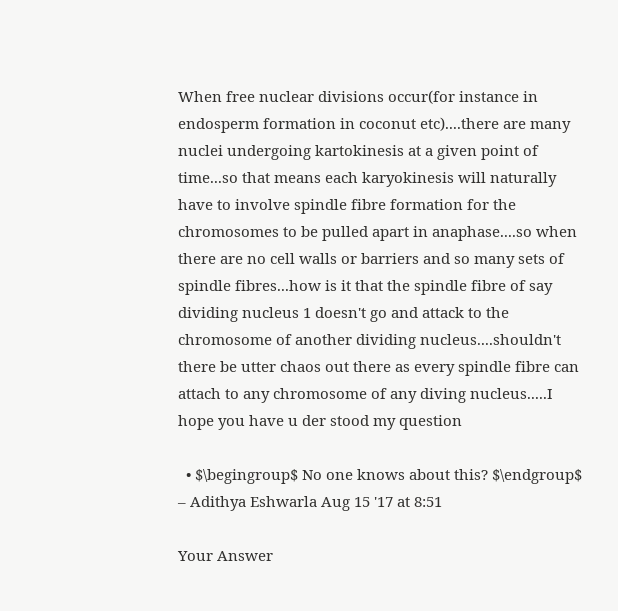When free nuclear divisions occur(for instance in endosperm formation in coconut etc)....there are many nuclei undergoing kartokinesis at a given point of time...so that means each karyokinesis will naturally have to involve spindle fibre formation for the chromosomes to be pulled apart in anaphase....so when there are no cell walls or barriers and so many sets of spindle fibres...how is it that the spindle fibre of say dividing nucleus 1 doesn't go and attack to the chromosome of another dividing nucleus....shouldn't there be utter chaos out there as every spindle fibre can attach to any chromosome of any diving nucleus.....I hope you have u der stood my question

  • $\begingroup$ No one knows about this? $\endgroup$ – Adithya Eshwarla Aug 15 '17 at 8:51

Your Answer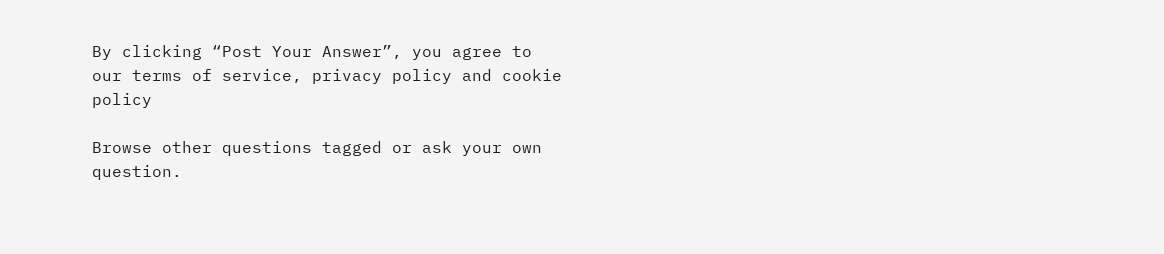By clicking “Post Your Answer”, you agree to our terms of service, privacy policy and cookie policy

Browse other questions tagged or ask your own question.